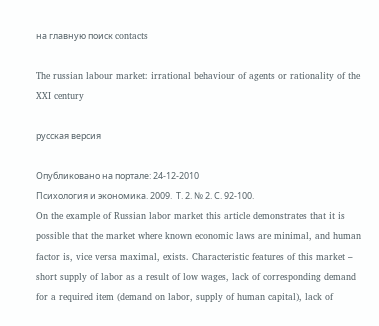на главную поиск contacts

The russian labour market: irrational behaviour of agents or rationality of the XXI century

русская версия

Опубликовано на портале: 24-12-2010
Психология и экономика. 2009.  Т. 2. № 2. С. 92-100.
On the example of Russian labor market this article demonstrates that it is possible that the market where known economic laws are minimal, and human factor is, vice versa maximal, exists. Characteristic features of this market – short supply of labor as a result of low wages, lack of corresponding demand for a required item (demand on labor, supply of human capital), lack of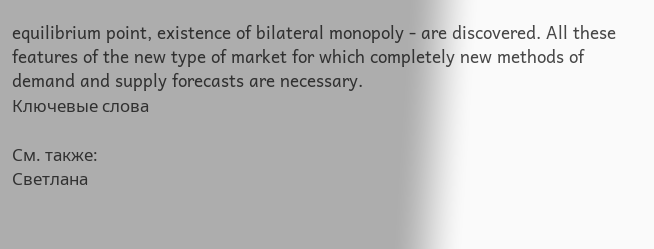equilibrium point, existence of bilateral monopoly - are discovered. All these features of the new type of market for which completely new methods of demand and supply forecasts are necessary.
Ключевые слова

См. также:
Светлана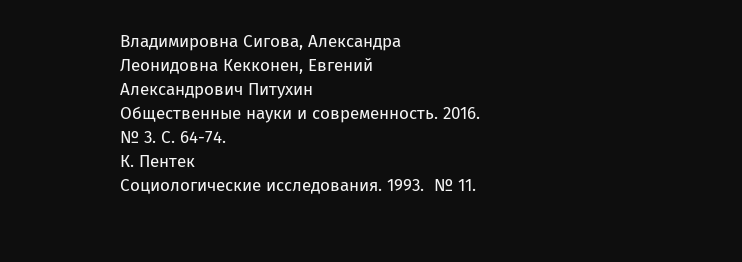Владимировна Сигова, Александра Леонидовна Кекконен, Евгений Александрович Питухин
Общественные науки и современность. 2016.  № 3. С. 64-74.
К. Пентек
Социологические исследования. 1993.  № 11.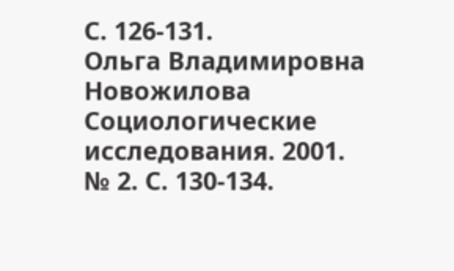С. 126-131.
Ольга Владимировна Новожилова
Социологические исследования. 2001.  № 2. С. 130-134.